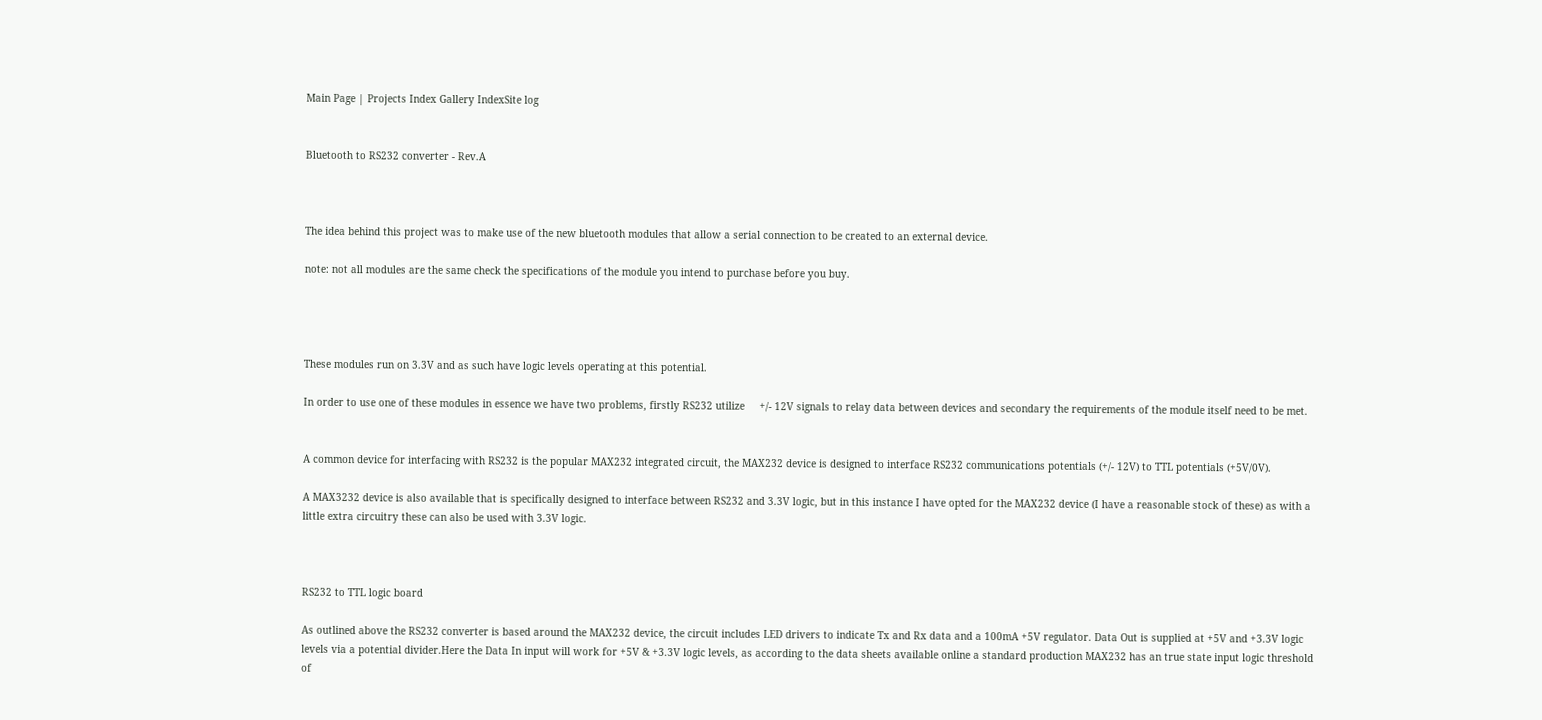Main Page | Projects Index Gallery IndexSite log


Bluetooth to RS232 converter - Rev.A



The idea behind this project was to make use of the new bluetooth modules that allow a serial connection to be created to an external device.

note: not all modules are the same check the specifications of the module you intend to purchase before you buy.




These modules run on 3.3V and as such have logic levels operating at this potential.

In order to use one of these modules in essence we have two problems, firstly RS232 utilize     +/- 12V signals to relay data between devices and secondary the requirements of the module itself need to be met.


A common device for interfacing with RS232 is the popular MAX232 integrated circuit, the MAX232 device is designed to interface RS232 communications potentials (+/- 12V) to TTL potentials (+5V/0V).

A MAX3232 device is also available that is specifically designed to interface between RS232 and 3.3V logic, but in this instance I have opted for the MAX232 device (I have a reasonable stock of these) as with a little extra circuitry these can also be used with 3.3V logic.



RS232 to TTL logic board

As outlined above the RS232 converter is based around the MAX232 device, the circuit includes LED drivers to indicate Tx and Rx data and a 100mA +5V regulator. Data Out is supplied at +5V and +3.3V logic levels via a potential divider.Here the Data In input will work for +5V & +3.3V logic levels, as according to the data sheets available online a standard production MAX232 has an true state input logic threshold of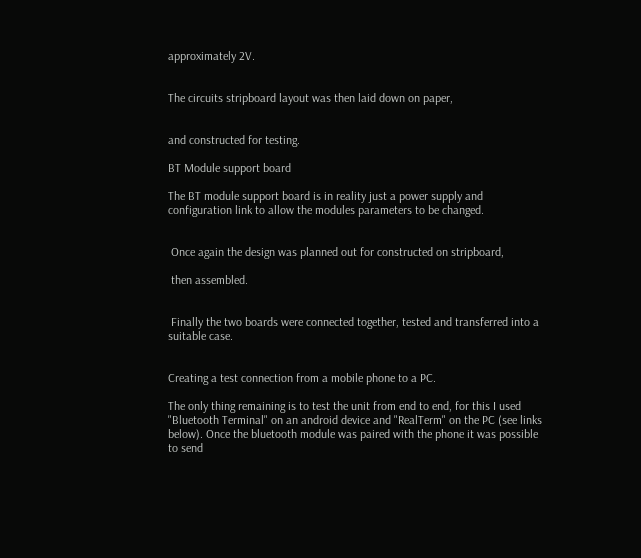approximately 2V.


The circuits stripboard layout was then laid down on paper,


and constructed for testing.

BT Module support board

The BT module support board is in reality just a power supply and configuration link to allow the modules parameters to be changed.


 Once again the design was planned out for constructed on stripboard,

 then assembled.


 Finally the two boards were connected together, tested and transferred into a suitable case.


Creating a test connection from a mobile phone to a PC.

The only thing remaining is to test the unit from end to end, for this I used "Bluetooth Terminal" on an android device and "RealTerm" on the PC (see links below). Once the bluetooth module was paired with the phone it was possible to send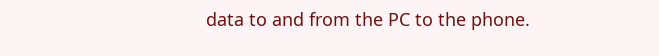data to and from the PC to the phone.